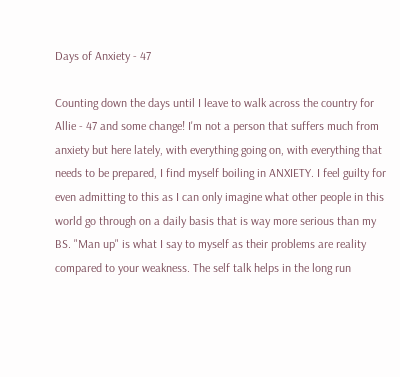Days of Anxiety - 47

Counting down the days until I leave to walk across the country for Allie - 47 and some change! I'm not a person that suffers much from anxiety but here lately, with everything going on, with everything that needs to be prepared, I find myself boiling in ANXIETY. I feel guilty for even admitting to this as I can only imagine what other people in this world go through on a daily basis that is way more serious than my BS. "Man up" is what I say to myself as their problems are reality compared to your weakness. The self talk helps in the long run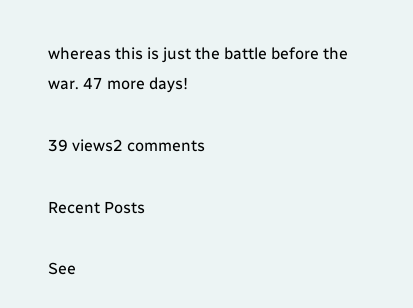whereas this is just the battle before the war. 47 more days!

39 views2 comments

Recent Posts

See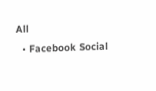All
  • Facebook Social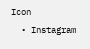Icon
  • Instagram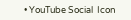• YouTube Social  Icon